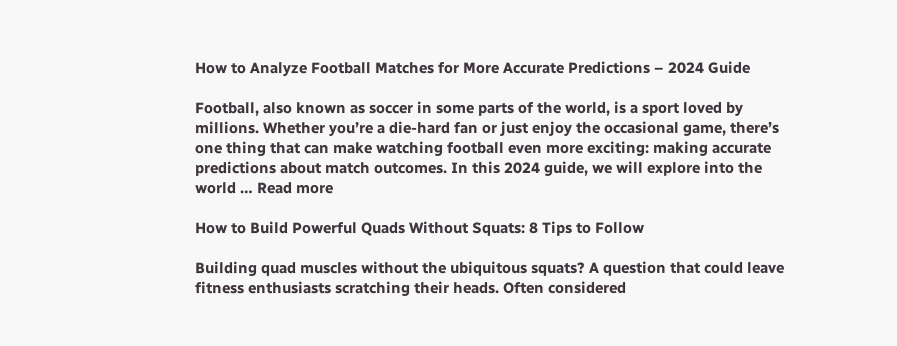How to Analyze Football Matches for More Accurate Predictions – 2024 Guide

Football, also known as soccer in some parts of the world, is a sport loved by millions. Whether you’re a die-hard fan or just enjoy the occasional game, there’s one thing that can make watching football even more exciting: making accurate predictions about match outcomes. In this 2024 guide, we will explore into the world … Read more

How to Build Powerful Quads Without Squats: 8 Tips to Follow

Building quad muscles without the ubiquitous squats? A question that could leave fitness enthusiasts scratching their heads. Often considered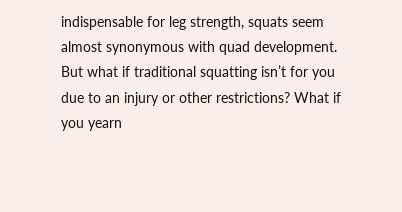indispensable for leg strength, squats seem almost synonymous with quad development. But what if traditional squatting isn’t for you due to an injury or other restrictions? What if you yearn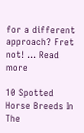for a different approach? Fret not! … Read more

10 Spotted Horse Breeds In The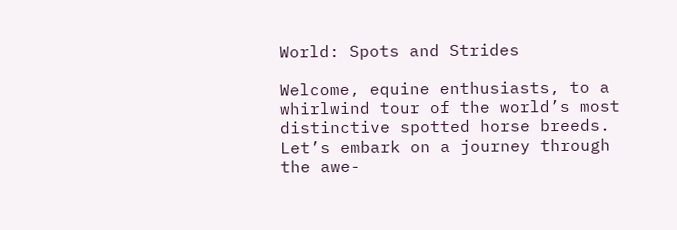World: Spots and Strides

Welcome, equine enthusiasts, to a whirlwind tour of the world’s most distinctive spotted horse breeds. Let’s embark on a journey through the awe-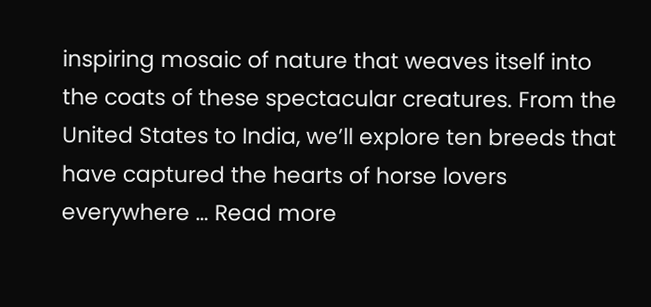inspiring mosaic of nature that weaves itself into the coats of these spectacular creatures. From the United States to India, we’ll explore ten breeds that have captured the hearts of horse lovers everywhere … Read more